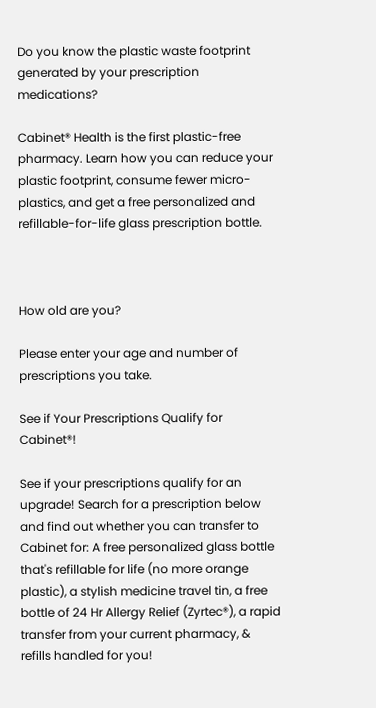Do you know the plastic waste footprint generated by your prescription medications?

Cabinet® Health is the first plastic-free pharmacy. Learn how you can reduce your plastic footprint, consume fewer micro-plastics, and get a free personalized and refillable-for-life glass prescription bottle.



How old are you?

Please enter your age and number of prescriptions you take.

See if Your Prescriptions Qualify for Cabinet®!

See if your prescriptions qualify for an upgrade! Search for a prescription below and find out whether you can transfer to Cabinet for: A free personalized glass bottle that's refillable for life (no more orange plastic), a stylish medicine travel tin, a free bottle of 24 Hr Allergy Relief (Zyrtec®), a rapid transfer from your current pharmacy, & refills handled for you!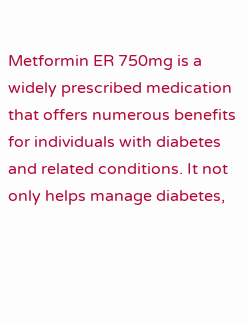Metformin ER 750mg is a widely prescribed medication that offers numerous benefits for individuals with diabetes and related conditions. It not only helps manage diabetes,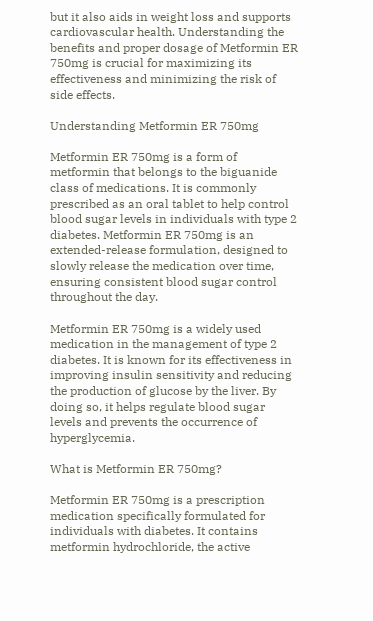but it also aids in weight loss and supports cardiovascular health. Understanding the benefits and proper dosage of Metformin ER 750mg is crucial for maximizing its effectiveness and minimizing the risk of side effects.

Understanding Metformin ER 750mg

Metformin ER 750mg is a form of metformin that belongs to the biguanide class of medications. It is commonly prescribed as an oral tablet to help control blood sugar levels in individuals with type 2 diabetes. Metformin ER 750mg is an extended-release formulation, designed to slowly release the medication over time, ensuring consistent blood sugar control throughout the day.

Metformin ER 750mg is a widely used medication in the management of type 2 diabetes. It is known for its effectiveness in improving insulin sensitivity and reducing the production of glucose by the liver. By doing so, it helps regulate blood sugar levels and prevents the occurrence of hyperglycemia.

What is Metformin ER 750mg?

Metformin ER 750mg is a prescription medication specifically formulated for individuals with diabetes. It contains metformin hydrochloride, the active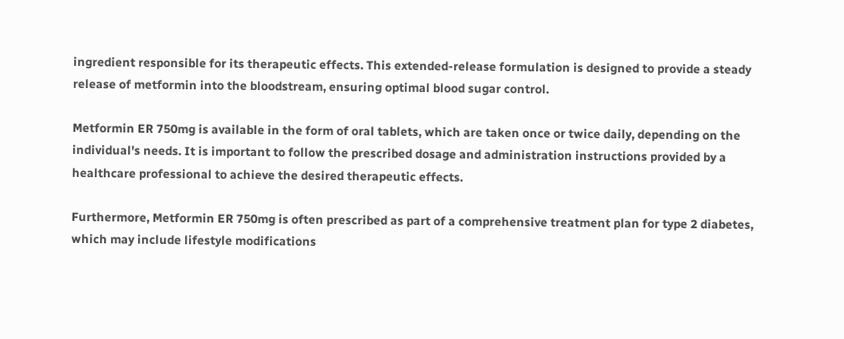ingredient responsible for its therapeutic effects. This extended-release formulation is designed to provide a steady release of metformin into the bloodstream, ensuring optimal blood sugar control.

Metformin ER 750mg is available in the form of oral tablets, which are taken once or twice daily, depending on the individual's needs. It is important to follow the prescribed dosage and administration instructions provided by a healthcare professional to achieve the desired therapeutic effects.

Furthermore, Metformin ER 750mg is often prescribed as part of a comprehensive treatment plan for type 2 diabetes, which may include lifestyle modifications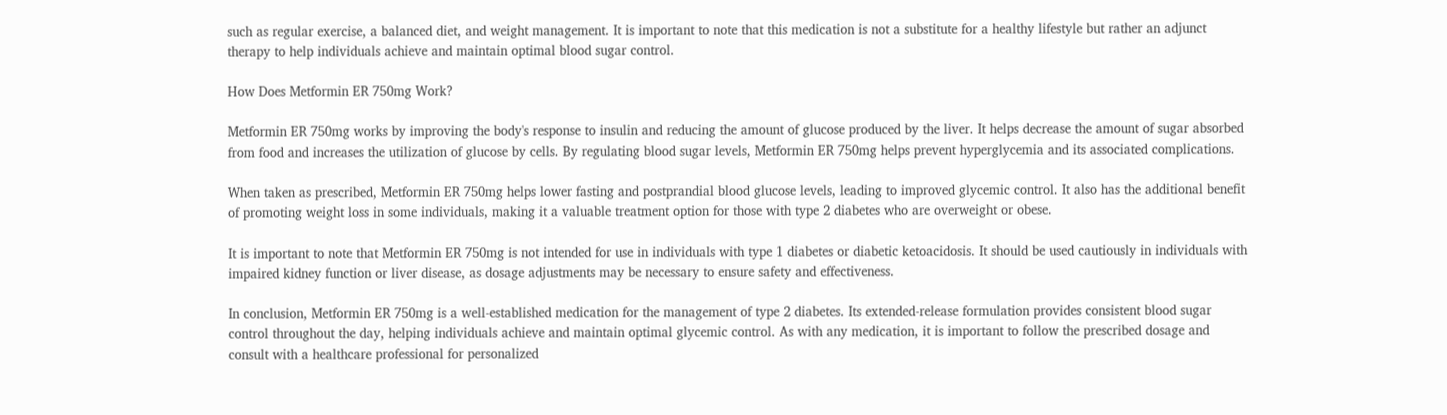such as regular exercise, a balanced diet, and weight management. It is important to note that this medication is not a substitute for a healthy lifestyle but rather an adjunct therapy to help individuals achieve and maintain optimal blood sugar control.

How Does Metformin ER 750mg Work?

Metformin ER 750mg works by improving the body's response to insulin and reducing the amount of glucose produced by the liver. It helps decrease the amount of sugar absorbed from food and increases the utilization of glucose by cells. By regulating blood sugar levels, Metformin ER 750mg helps prevent hyperglycemia and its associated complications.

When taken as prescribed, Metformin ER 750mg helps lower fasting and postprandial blood glucose levels, leading to improved glycemic control. It also has the additional benefit of promoting weight loss in some individuals, making it a valuable treatment option for those with type 2 diabetes who are overweight or obese.

It is important to note that Metformin ER 750mg is not intended for use in individuals with type 1 diabetes or diabetic ketoacidosis. It should be used cautiously in individuals with impaired kidney function or liver disease, as dosage adjustments may be necessary to ensure safety and effectiveness.

In conclusion, Metformin ER 750mg is a well-established medication for the management of type 2 diabetes. Its extended-release formulation provides consistent blood sugar control throughout the day, helping individuals achieve and maintain optimal glycemic control. As with any medication, it is important to follow the prescribed dosage and consult with a healthcare professional for personalized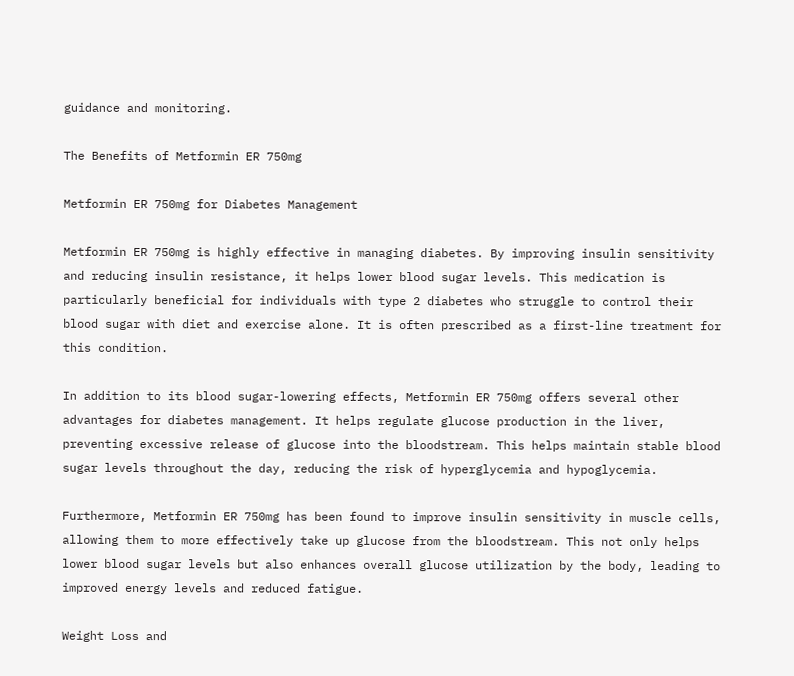guidance and monitoring.

The Benefits of Metformin ER 750mg

Metformin ER 750mg for Diabetes Management

Metformin ER 750mg is highly effective in managing diabetes. By improving insulin sensitivity and reducing insulin resistance, it helps lower blood sugar levels. This medication is particularly beneficial for individuals with type 2 diabetes who struggle to control their blood sugar with diet and exercise alone. It is often prescribed as a first-line treatment for this condition.

In addition to its blood sugar-lowering effects, Metformin ER 750mg offers several other advantages for diabetes management. It helps regulate glucose production in the liver, preventing excessive release of glucose into the bloodstream. This helps maintain stable blood sugar levels throughout the day, reducing the risk of hyperglycemia and hypoglycemia.

Furthermore, Metformin ER 750mg has been found to improve insulin sensitivity in muscle cells, allowing them to more effectively take up glucose from the bloodstream. This not only helps lower blood sugar levels but also enhances overall glucose utilization by the body, leading to improved energy levels and reduced fatigue.

Weight Loss and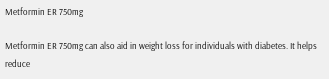Metformin ER 750mg

Metformin ER 750mg can also aid in weight loss for individuals with diabetes. It helps reduce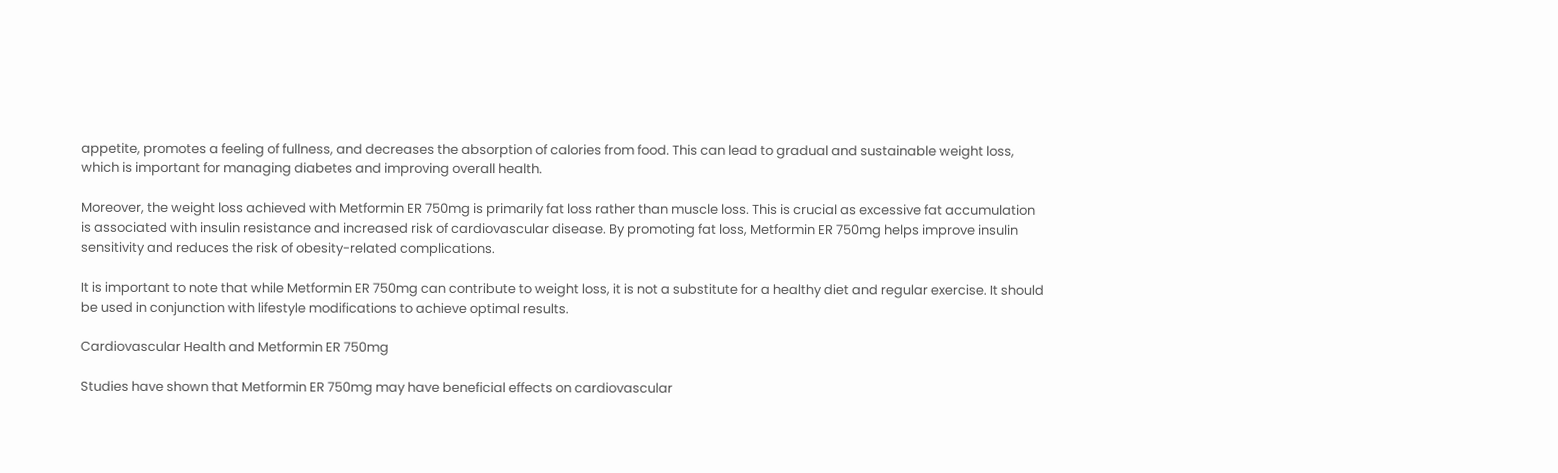appetite, promotes a feeling of fullness, and decreases the absorption of calories from food. This can lead to gradual and sustainable weight loss, which is important for managing diabetes and improving overall health.

Moreover, the weight loss achieved with Metformin ER 750mg is primarily fat loss rather than muscle loss. This is crucial as excessive fat accumulation is associated with insulin resistance and increased risk of cardiovascular disease. By promoting fat loss, Metformin ER 750mg helps improve insulin sensitivity and reduces the risk of obesity-related complications.

It is important to note that while Metformin ER 750mg can contribute to weight loss, it is not a substitute for a healthy diet and regular exercise. It should be used in conjunction with lifestyle modifications to achieve optimal results.

Cardiovascular Health and Metformin ER 750mg

Studies have shown that Metformin ER 750mg may have beneficial effects on cardiovascular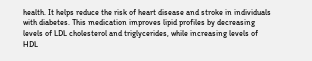health. It helps reduce the risk of heart disease and stroke in individuals with diabetes. This medication improves lipid profiles by decreasing levels of LDL cholesterol and triglycerides, while increasing levels of HDL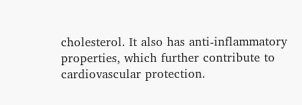cholesterol. It also has anti-inflammatory properties, which further contribute to cardiovascular protection.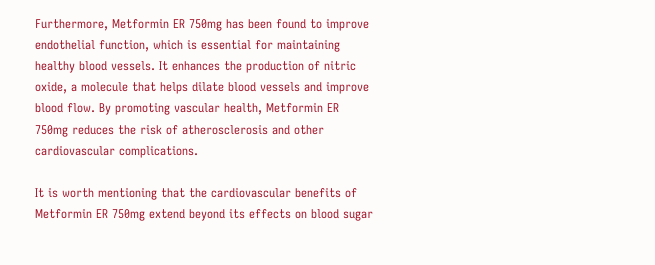Furthermore, Metformin ER 750mg has been found to improve endothelial function, which is essential for maintaining healthy blood vessels. It enhances the production of nitric oxide, a molecule that helps dilate blood vessels and improve blood flow. By promoting vascular health, Metformin ER 750mg reduces the risk of atherosclerosis and other cardiovascular complications.

It is worth mentioning that the cardiovascular benefits of Metformin ER 750mg extend beyond its effects on blood sugar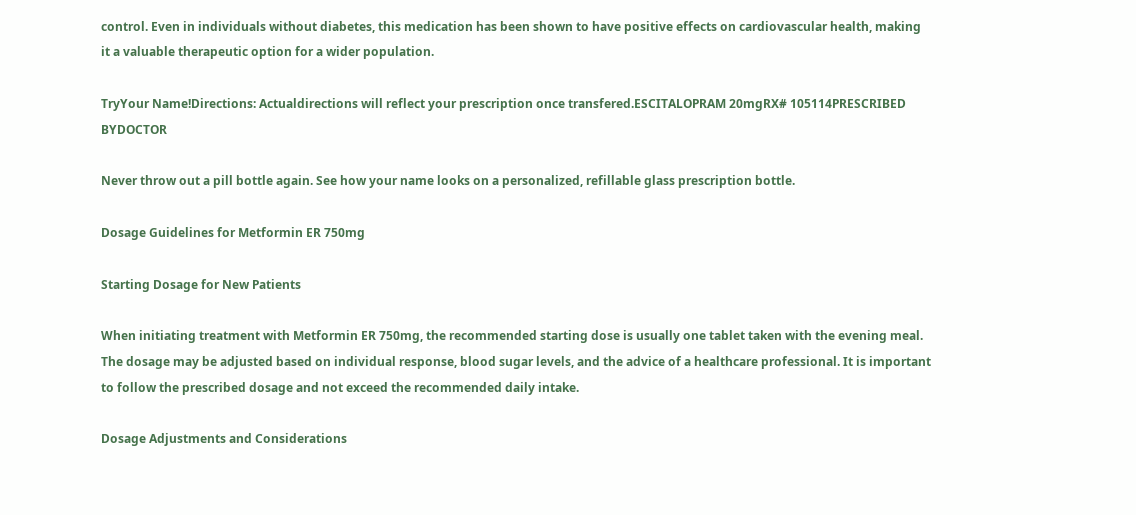control. Even in individuals without diabetes, this medication has been shown to have positive effects on cardiovascular health, making it a valuable therapeutic option for a wider population.

TryYour Name!Directions: Actualdirections will reflect your prescription once transfered.ESCITALOPRAM 20mgRX# 105114PRESCRIBED BYDOCTOR

Never throw out a pill bottle again. See how your name looks on a personalized, refillable glass prescription bottle.

Dosage Guidelines for Metformin ER 750mg

Starting Dosage for New Patients

When initiating treatment with Metformin ER 750mg, the recommended starting dose is usually one tablet taken with the evening meal. The dosage may be adjusted based on individual response, blood sugar levels, and the advice of a healthcare professional. It is important to follow the prescribed dosage and not exceed the recommended daily intake.

Dosage Adjustments and Considerations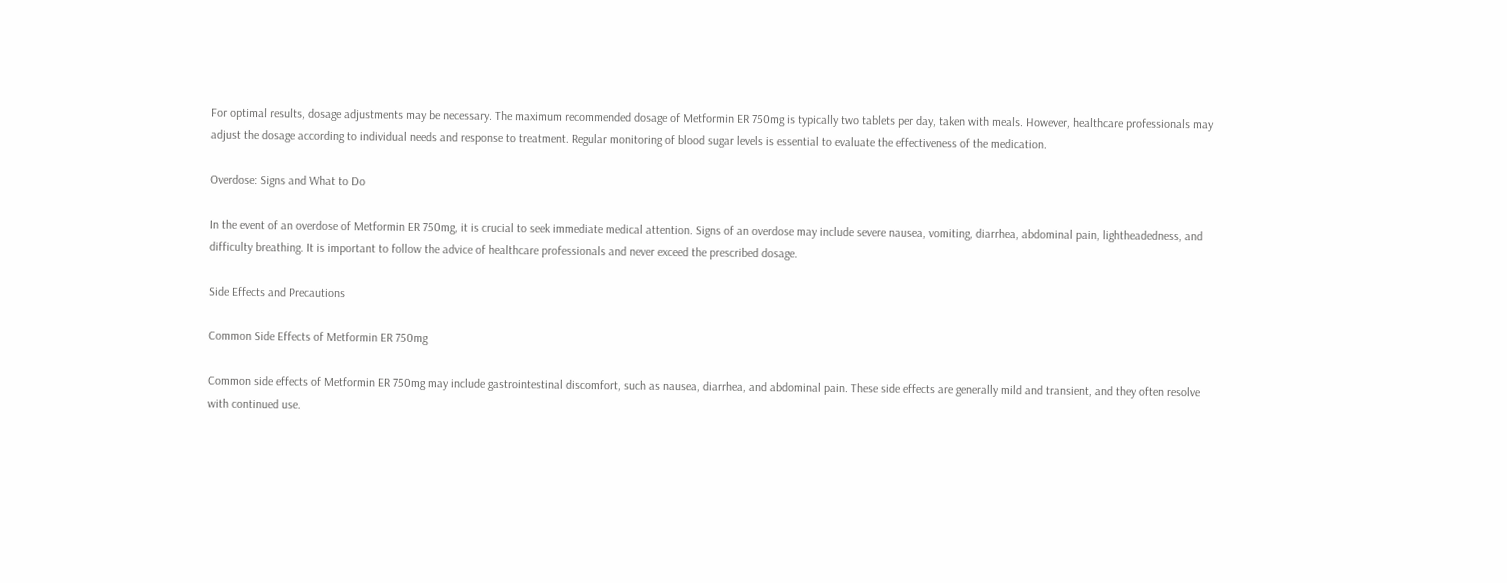For optimal results, dosage adjustments may be necessary. The maximum recommended dosage of Metformin ER 750mg is typically two tablets per day, taken with meals. However, healthcare professionals may adjust the dosage according to individual needs and response to treatment. Regular monitoring of blood sugar levels is essential to evaluate the effectiveness of the medication.

Overdose: Signs and What to Do

In the event of an overdose of Metformin ER 750mg, it is crucial to seek immediate medical attention. Signs of an overdose may include severe nausea, vomiting, diarrhea, abdominal pain, lightheadedness, and difficulty breathing. It is important to follow the advice of healthcare professionals and never exceed the prescribed dosage.

Side Effects and Precautions

Common Side Effects of Metformin ER 750mg

Common side effects of Metformin ER 750mg may include gastrointestinal discomfort, such as nausea, diarrhea, and abdominal pain. These side effects are generally mild and transient, and they often resolve with continued use.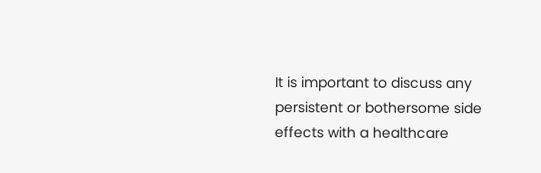It is important to discuss any persistent or bothersome side effects with a healthcare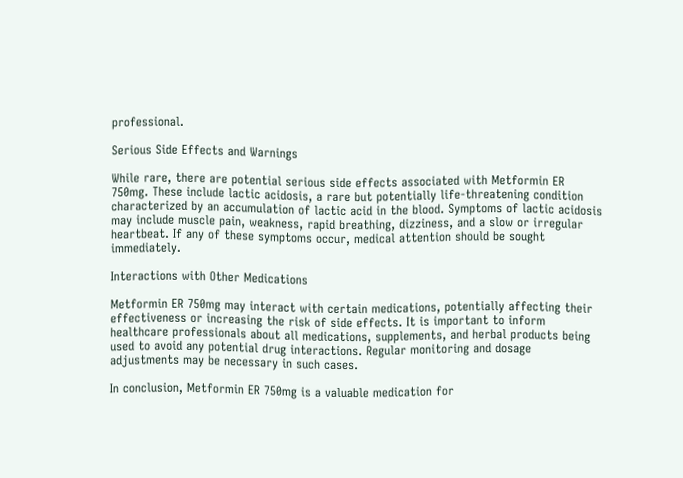professional.

Serious Side Effects and Warnings

While rare, there are potential serious side effects associated with Metformin ER 750mg. These include lactic acidosis, a rare but potentially life-threatening condition characterized by an accumulation of lactic acid in the blood. Symptoms of lactic acidosis may include muscle pain, weakness, rapid breathing, dizziness, and a slow or irregular heartbeat. If any of these symptoms occur, medical attention should be sought immediately.

Interactions with Other Medications

Metformin ER 750mg may interact with certain medications, potentially affecting their effectiveness or increasing the risk of side effects. It is important to inform healthcare professionals about all medications, supplements, and herbal products being used to avoid any potential drug interactions. Regular monitoring and dosage adjustments may be necessary in such cases.

In conclusion, Metformin ER 750mg is a valuable medication for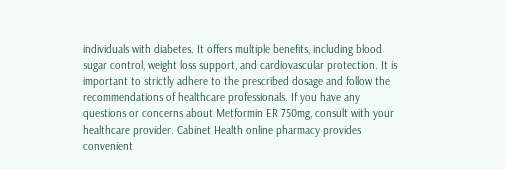individuals with diabetes. It offers multiple benefits, including blood sugar control, weight loss support, and cardiovascular protection. It is important to strictly adhere to the prescribed dosage and follow the recommendations of healthcare professionals. If you have any questions or concerns about Metformin ER 750mg, consult with your healthcare provider. Cabinet Health online pharmacy provides convenient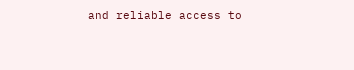and reliable access to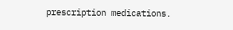prescription medications.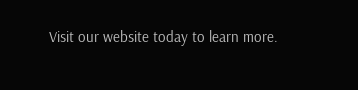Visit our website today to learn more.